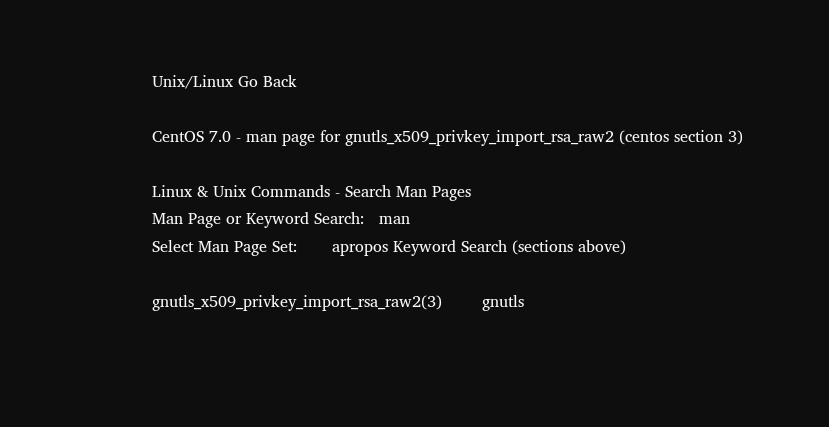Unix/Linux Go Back

CentOS 7.0 - man page for gnutls_x509_privkey_import_rsa_raw2 (centos section 3)

Linux & Unix Commands - Search Man Pages
Man Page or Keyword Search:   man
Select Man Page Set:       apropos Keyword Search (sections above)

gnutls_x509_privkey_import_rsa_raw2(3)        gnutls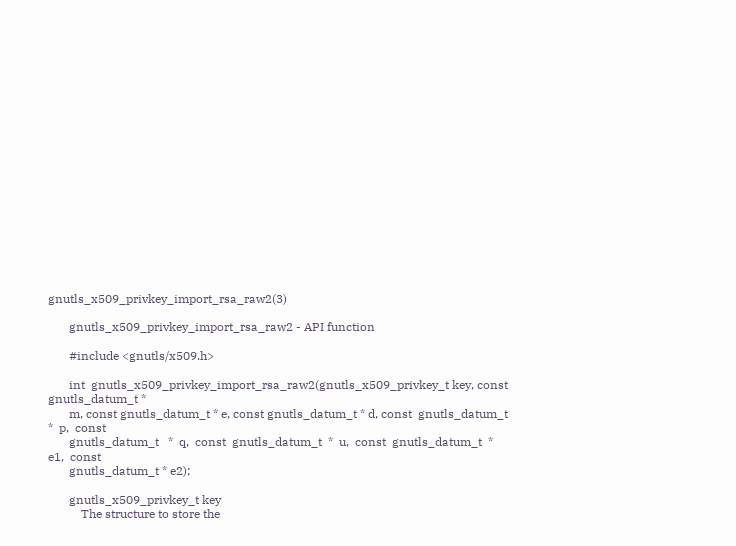gnutls_x509_privkey_import_rsa_raw2(3)

       gnutls_x509_privkey_import_rsa_raw2 - API function

       #include <gnutls/x509.h>

       int  gnutls_x509_privkey_import_rsa_raw2(gnutls_x509_privkey_t key, const gnutls_datum_t *
       m, const gnutls_datum_t * e, const gnutls_datum_t * d, const  gnutls_datum_t  *  p,  const
       gnutls_datum_t   *  q,  const  gnutls_datum_t  *  u,  const  gnutls_datum_t  *  e1,  const
       gnutls_datum_t * e2);

       gnutls_x509_privkey_t key
           The structure to store the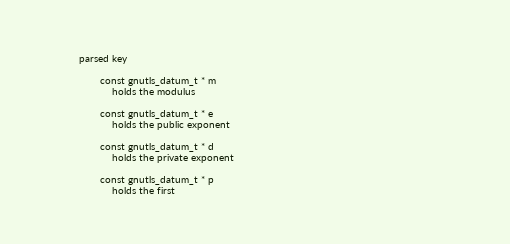parsed key

       const gnutls_datum_t * m
           holds the modulus

       const gnutls_datum_t * e
           holds the public exponent

       const gnutls_datum_t * d
           holds the private exponent

       const gnutls_datum_t * p
           holds the first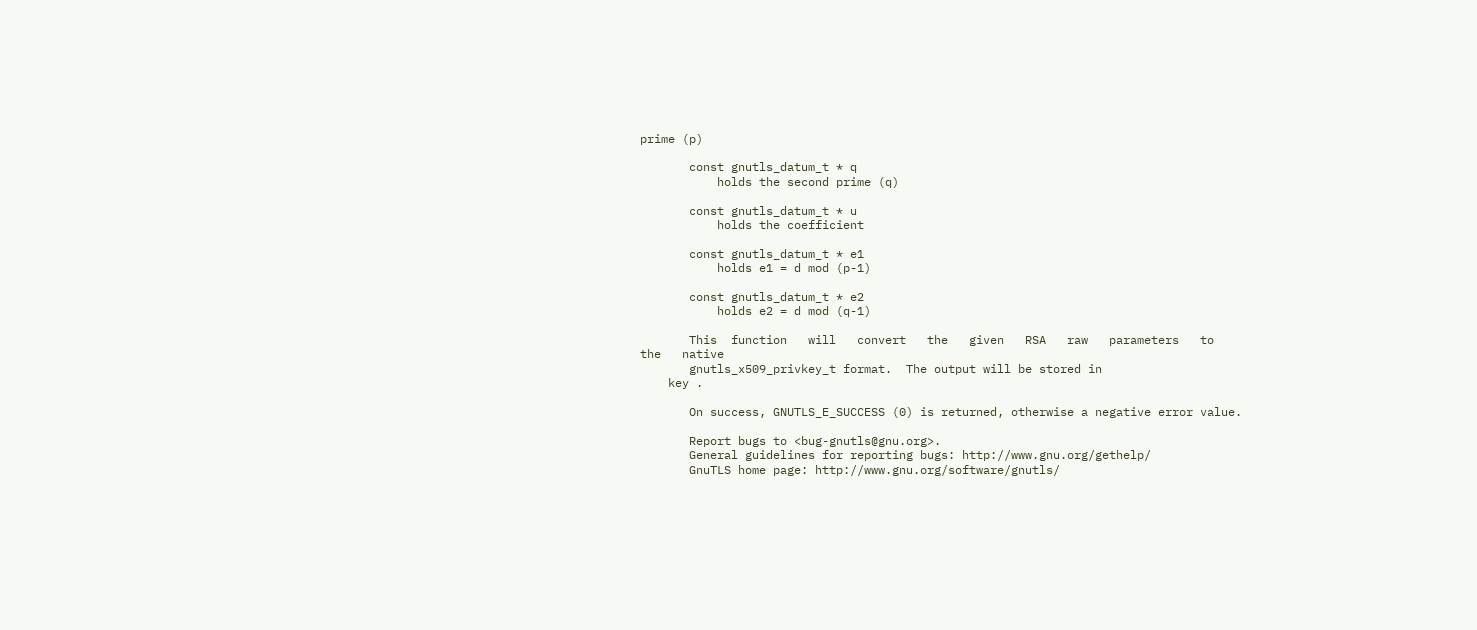prime (p)

       const gnutls_datum_t * q
           holds the second prime (q)

       const gnutls_datum_t * u
           holds the coefficient

       const gnutls_datum_t * e1
           holds e1 = d mod (p-1)

       const gnutls_datum_t * e2
           holds e2 = d mod (q-1)

       This  function   will   convert   the   given   RSA   raw   parameters   to   the   native
       gnutls_x509_privkey_t format.  The output will be stored in
    key .

       On success, GNUTLS_E_SUCCESS (0) is returned, otherwise a negative error value.

       Report bugs to <bug-gnutls@gnu.org>.
       General guidelines for reporting bugs: http://www.gnu.org/gethelp/
       GnuTLS home page: http://www.gnu.org/software/gnutls/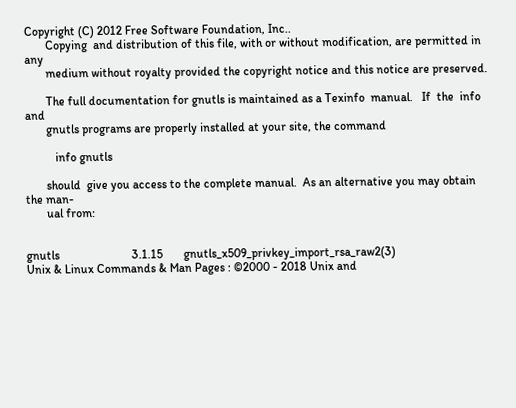Copyright (C) 2012 Free Software Foundation, Inc..
       Copying  and distribution of this file, with or without modification, are permitted in any
       medium without royalty provided the copyright notice and this notice are preserved.

       The full documentation for gnutls is maintained as a Texinfo  manual.   If  the  info  and
       gnutls programs are properly installed at your site, the command

          info gnutls

       should  give you access to the complete manual.  As an alternative you may obtain the man-
       ual from:


gnutls                        3.1.15       gnutls_x509_privkey_import_rsa_raw2(3)
Unix & Linux Commands & Man Pages : ©2000 - 2018 Unix and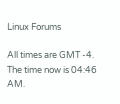Linux Forums

All times are GMT -4. The time now is 04:46 AM.